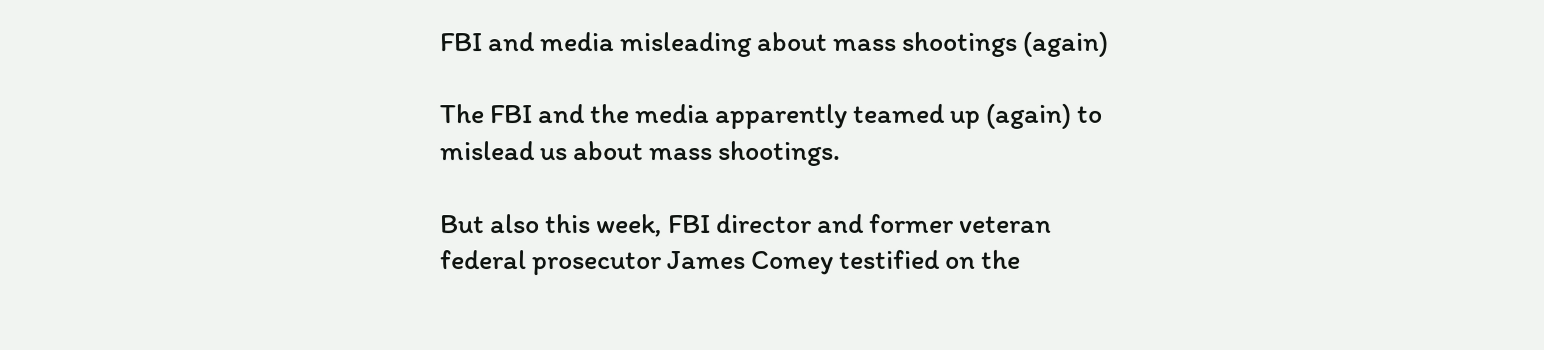FBI and media misleading about mass shootings (again)

The FBI and the media apparently teamed up (again) to mislead us about mass shootings.

But also this week, FBI director and former veteran federal prosecutor James Comey testified on the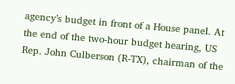agency’s budget in front of a House panel. At the end of the two-hour budget hearing, US Rep. John Culberson (R-TX), chairman of the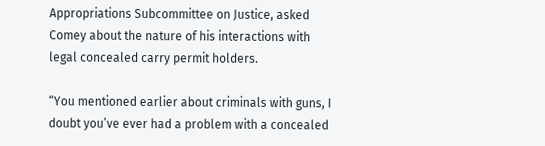Appropriations Subcommittee on Justice, asked Comey about the nature of his interactions with legal concealed carry permit holders.

“You mentioned earlier about criminals with guns, I doubt you’ve ever had a problem with a concealed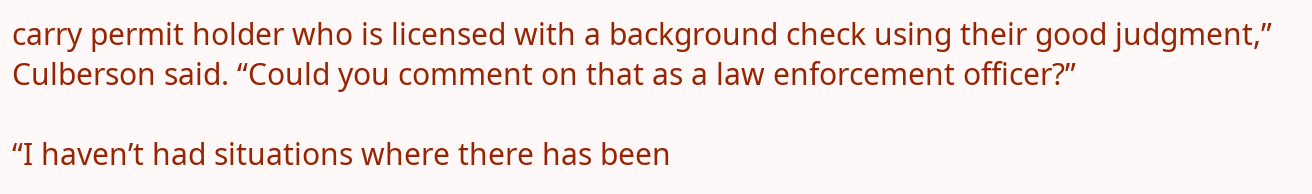carry permit holder who is licensed with a background check using their good judgment,” Culberson said. “Could you comment on that as a law enforcement officer?”

“I haven’t had situations where there has been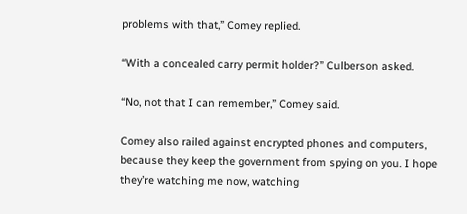problems with that,” Comey replied.

“With a concealed carry permit holder?” Culberson asked.

“No, not that I can remember,” Comey said.

Comey also railed against encrypted phones and computers, because they keep the government from spying on you. I hope they’re watching me now, watching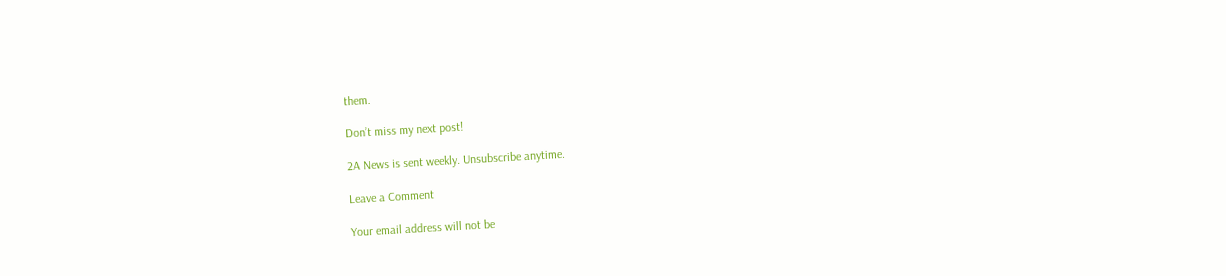them.

Don’t miss my next post!

2A News is sent weekly. Unsubscribe anytime.

Leave a Comment

Your email address will not be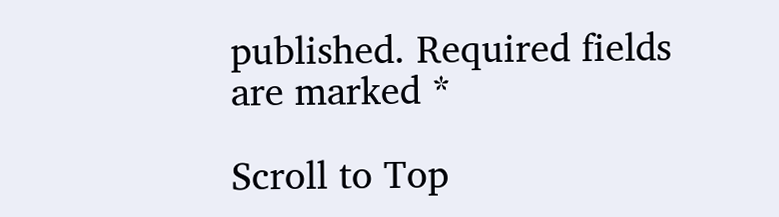published. Required fields are marked *

Scroll to Top